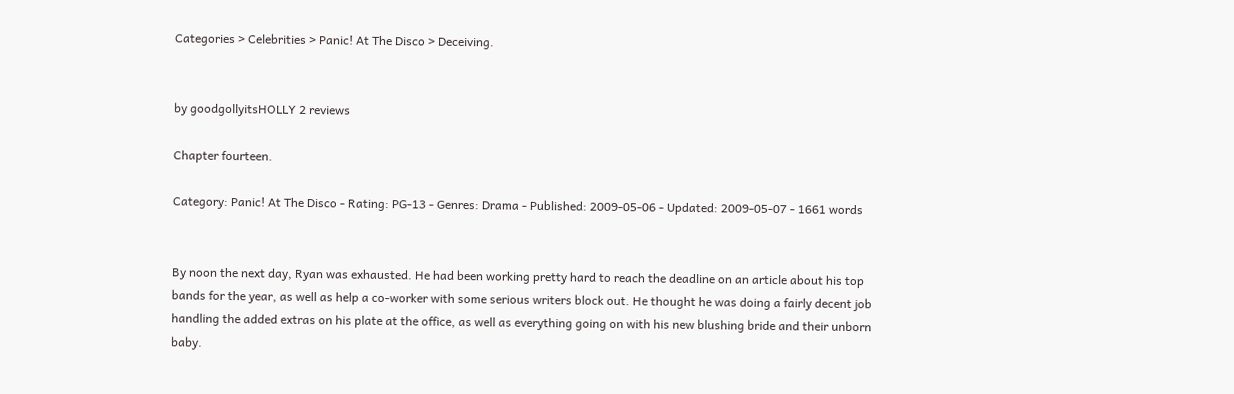Categories > Celebrities > Panic! At The Disco > Deceiving.


by goodgollyitsHOLLY 2 reviews

Chapter fourteen.

Category: Panic! At The Disco - Rating: PG-13 - Genres: Drama - Published: 2009-05-06 - Updated: 2009-05-07 - 1661 words


By noon the next day, Ryan was exhausted. He had been working pretty hard to reach the deadline on an article about his top bands for the year, as well as help a co-worker with some serious writers block out. He thought he was doing a fairly decent job handling the added extras on his plate at the office, as well as everything going on with his new blushing bride and their unborn baby.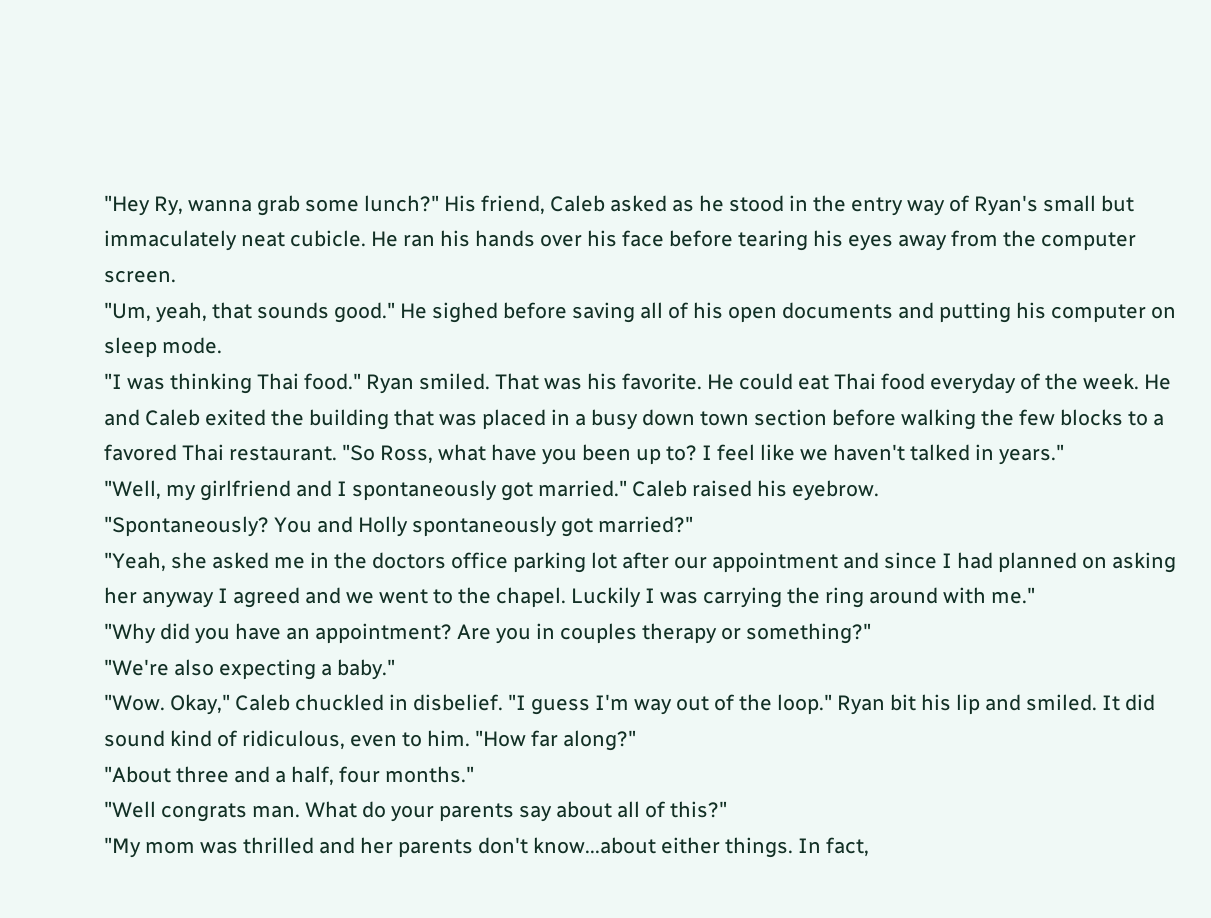"Hey Ry, wanna grab some lunch?" His friend, Caleb asked as he stood in the entry way of Ryan's small but immaculately neat cubicle. He ran his hands over his face before tearing his eyes away from the computer screen.
"Um, yeah, that sounds good." He sighed before saving all of his open documents and putting his computer on sleep mode.
"I was thinking Thai food." Ryan smiled. That was his favorite. He could eat Thai food everyday of the week. He and Caleb exited the building that was placed in a busy down town section before walking the few blocks to a favored Thai restaurant. "So Ross, what have you been up to? I feel like we haven't talked in years."
"Well, my girlfriend and I spontaneously got married." Caleb raised his eyebrow.
"Spontaneously? You and Holly spontaneously got married?"
"Yeah, she asked me in the doctors office parking lot after our appointment and since I had planned on asking her anyway I agreed and we went to the chapel. Luckily I was carrying the ring around with me."
"Why did you have an appointment? Are you in couples therapy or something?"
"We're also expecting a baby."
"Wow. Okay," Caleb chuckled in disbelief. "I guess I'm way out of the loop." Ryan bit his lip and smiled. It did sound kind of ridiculous, even to him. "How far along?"
"About three and a half, four months."
"Well congrats man. What do your parents say about all of this?"
"My mom was thrilled and her parents don't know...about either things. In fact,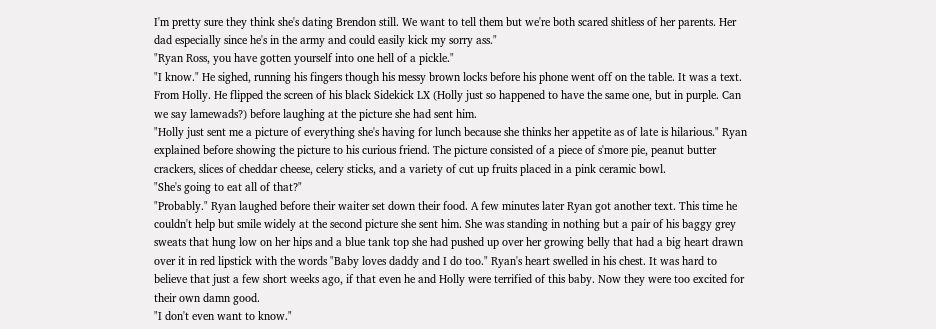I'm pretty sure they think she's dating Brendon still. We want to tell them but we're both scared shitless of her parents. Her dad especially since he's in the army and could easily kick my sorry ass."
"Ryan Ross, you have gotten yourself into one hell of a pickle."
"I know." He sighed, running his fingers though his messy brown locks before his phone went off on the table. It was a text. From Holly. He flipped the screen of his black Sidekick LX (Holly just so happened to have the same one, but in purple. Can we say lamewads?) before laughing at the picture she had sent him.
"Holly just sent me a picture of everything she's having for lunch because she thinks her appetite as of late is hilarious." Ryan explained before showing the picture to his curious friend. The picture consisted of a piece of s'more pie, peanut butter crackers, slices of cheddar cheese, celery sticks, and a variety of cut up fruits placed in a pink ceramic bowl.
"She's going to eat all of that?"
"Probably." Ryan laughed before their waiter set down their food. A few minutes later Ryan got another text. This time he couldn't help but smile widely at the second picture she sent him. She was standing in nothing but a pair of his baggy grey sweats that hung low on her hips and a blue tank top she had pushed up over her growing belly that had a big heart drawn over it in red lipstick with the words "Baby loves daddy and I do too." Ryan's heart swelled in his chest. It was hard to believe that just a few short weeks ago, if that even he and Holly were terrified of this baby. Now they were too excited for their own damn good.
"I don't even want to know."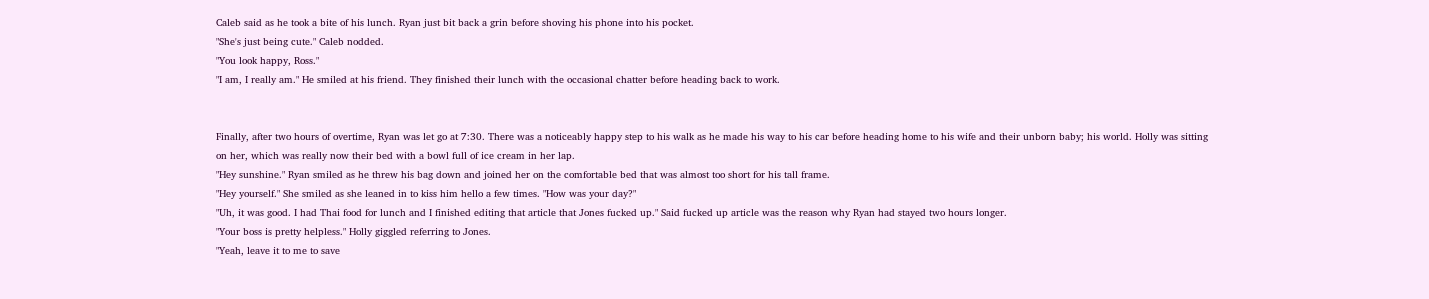Caleb said as he took a bite of his lunch. Ryan just bit back a grin before shoving his phone into his pocket.
"She's just being cute." Caleb nodded.
"You look happy, Ross."
"I am, I really am." He smiled at his friend. They finished their lunch with the occasional chatter before heading back to work.


Finally, after two hours of overtime, Ryan was let go at 7:30. There was a noticeably happy step to his walk as he made his way to his car before heading home to his wife and their unborn baby; his world. Holly was sitting on her, which was really now their bed with a bowl full of ice cream in her lap.
"Hey sunshine." Ryan smiled as he threw his bag down and joined her on the comfortable bed that was almost too short for his tall frame.
"Hey yourself." She smiled as she leaned in to kiss him hello a few times. "How was your day?"
"Uh, it was good. I had Thai food for lunch and I finished editing that article that Jones fucked up." Said fucked up article was the reason why Ryan had stayed two hours longer.
"Your boss is pretty helpless." Holly giggled referring to Jones.
"Yeah, leave it to me to save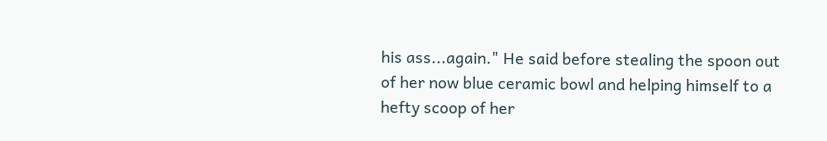his ass...again." He said before stealing the spoon out of her now blue ceramic bowl and helping himself to a hefty scoop of her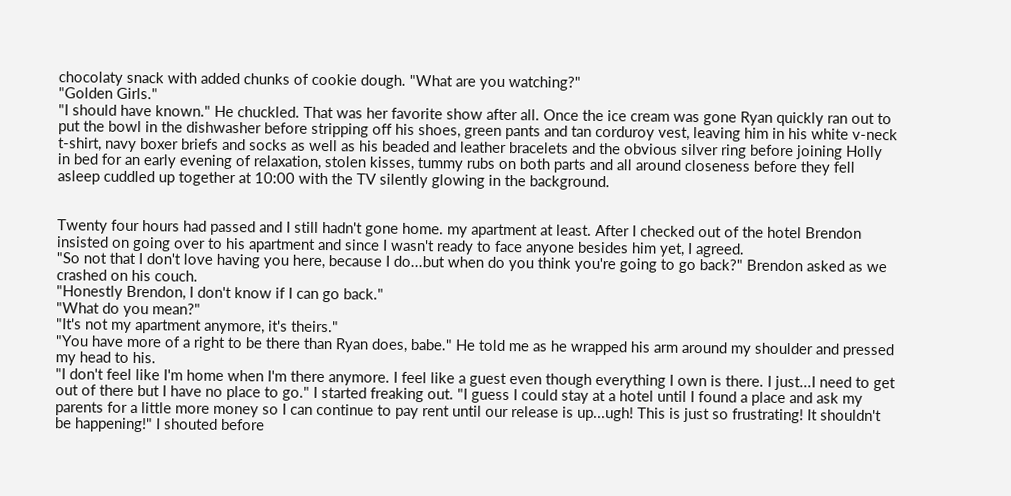chocolaty snack with added chunks of cookie dough. "What are you watching?"
"Golden Girls."
"I should have known." He chuckled. That was her favorite show after all. Once the ice cream was gone Ryan quickly ran out to put the bowl in the dishwasher before stripping off his shoes, green pants and tan corduroy vest, leaving him in his white v-neck t-shirt, navy boxer briefs and socks as well as his beaded and leather bracelets and the obvious silver ring before joining Holly in bed for an early evening of relaxation, stolen kisses, tummy rubs on both parts and all around closeness before they fell asleep cuddled up together at 10:00 with the TV silently glowing in the background.


Twenty four hours had passed and I still hadn't gone home. my apartment at least. After I checked out of the hotel Brendon insisted on going over to his apartment and since I wasn't ready to face anyone besides him yet, I agreed.
"So not that I don't love having you here, because I do...but when do you think you're going to go back?" Brendon asked as we crashed on his couch.
"Honestly Brendon, I don't know if I can go back."
"What do you mean?"
"It's not my apartment anymore, it's theirs."
"You have more of a right to be there than Ryan does, babe." He told me as he wrapped his arm around my shoulder and pressed my head to his.
"I don't feel like I'm home when I'm there anymore. I feel like a guest even though everything I own is there. I just...I need to get out of there but I have no place to go." I started freaking out. "I guess I could stay at a hotel until I found a place and ask my parents for a little more money so I can continue to pay rent until our release is up...ugh! This is just so frustrating! It shouldn't be happening!" I shouted before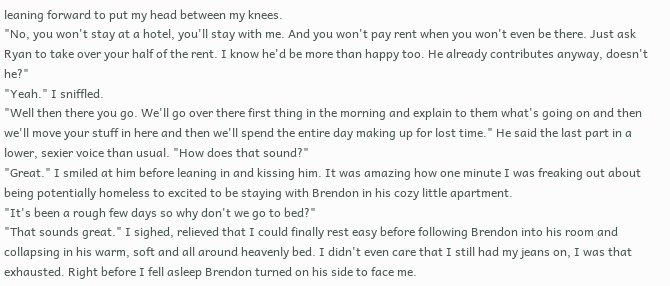leaning forward to put my head between my knees.
"No, you won't stay at a hotel, you'll stay with me. And you won't pay rent when you won't even be there. Just ask Ryan to take over your half of the rent. I know he'd be more than happy too. He already contributes anyway, doesn't he?"
"Yeah." I sniffled.
"Well then there you go. We'll go over there first thing in the morning and explain to them what's going on and then we'll move your stuff in here and then we'll spend the entire day making up for lost time." He said the last part in a lower, sexier voice than usual. "How does that sound?"
"Great." I smiled at him before leaning in and kissing him. It was amazing how one minute I was freaking out about being potentially homeless to excited to be staying with Brendon in his cozy little apartment.
"It's been a rough few days so why don't we go to bed?"
"That sounds great." I sighed, relieved that I could finally rest easy before following Brendon into his room and collapsing in his warm, soft and all around heavenly bed. I didn't even care that I still had my jeans on, I was that exhausted. Right before I fell asleep Brendon turned on his side to face me.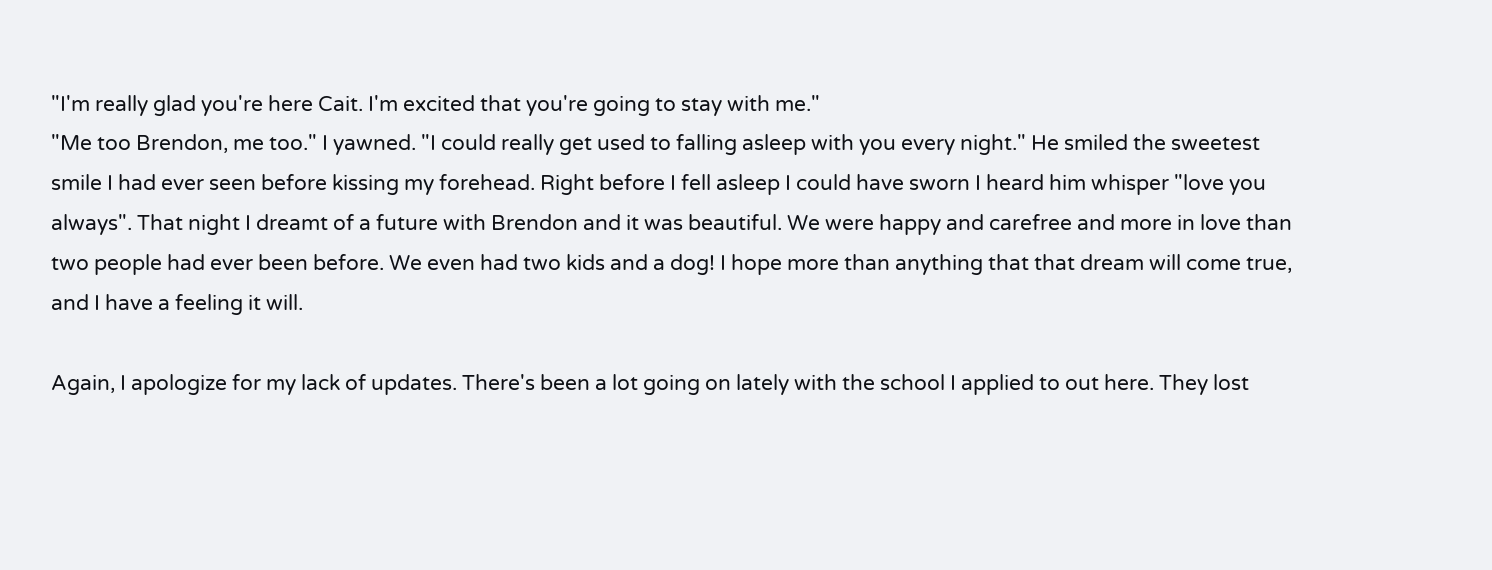"I'm really glad you're here Cait. I'm excited that you're going to stay with me."
"Me too Brendon, me too." I yawned. "I could really get used to falling asleep with you every night." He smiled the sweetest smile I had ever seen before kissing my forehead. Right before I fell asleep I could have sworn I heard him whisper "love you always". That night I dreamt of a future with Brendon and it was beautiful. We were happy and carefree and more in love than two people had ever been before. We even had two kids and a dog! I hope more than anything that that dream will come true, and I have a feeling it will.

Again, I apologize for my lack of updates. There's been a lot going on lately with the school I applied to out here. They lost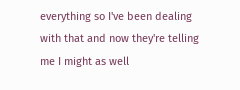everything so I've been dealing with that and now they're telling me I might as well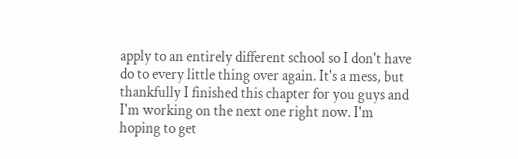apply to an entirely different school so I don't have do to every little thing over again. It's a mess, but thankfully I finished this chapter for you guys and I'm working on the next one right now. I'm hoping to get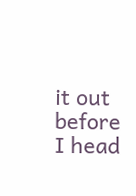it out before I head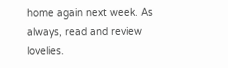home again next week. As always, read and review lovelies.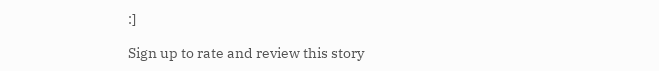:]

Sign up to rate and review this story